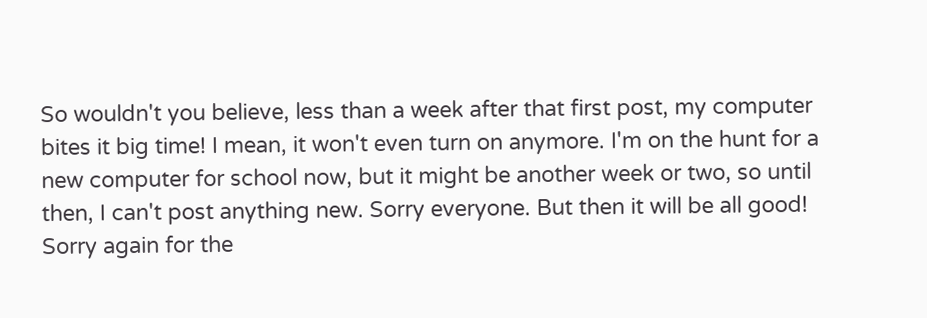So wouldn't you believe, less than a week after that first post, my computer bites it big time! I mean, it won't even turn on anymore. I'm on the hunt for a new computer for school now, but it might be another week or two, so until then, I can't post anything new. Sorry everyone. But then it will be all good! Sorry again for the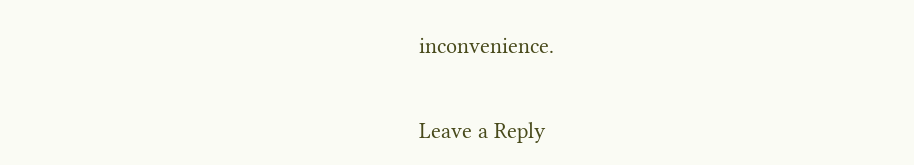inconvenience.


Leave a Reply